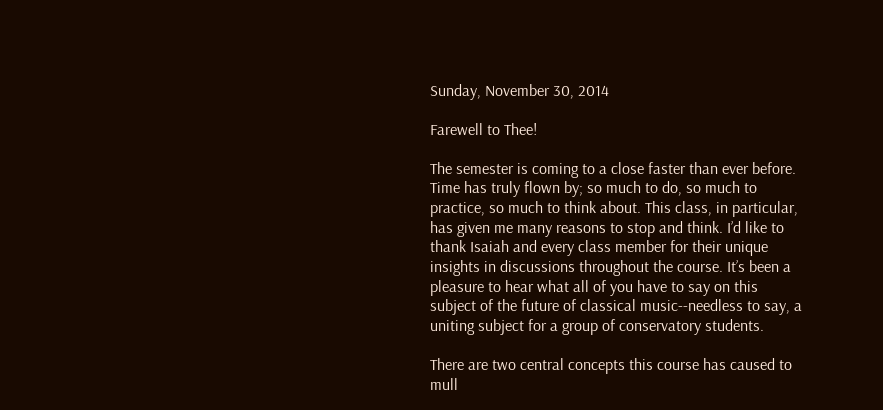Sunday, November 30, 2014

Farewell to Thee!

The semester is coming to a close faster than ever before. Time has truly flown by; so much to do, so much to practice, so much to think about. This class, in particular, has given me many reasons to stop and think. I’d like to thank Isaiah and every class member for their unique insights in discussions throughout the course. It’s been a pleasure to hear what all of you have to say on this subject of the future of classical music--needless to say, a uniting subject for a group of conservatory students.

There are two central concepts this course has caused to mull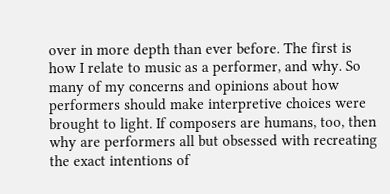over in more depth than ever before. The first is how I relate to music as a performer, and why. So many of my concerns and opinions about how performers should make interpretive choices were brought to light. If composers are humans, too, then why are performers all but obsessed with recreating the exact intentions of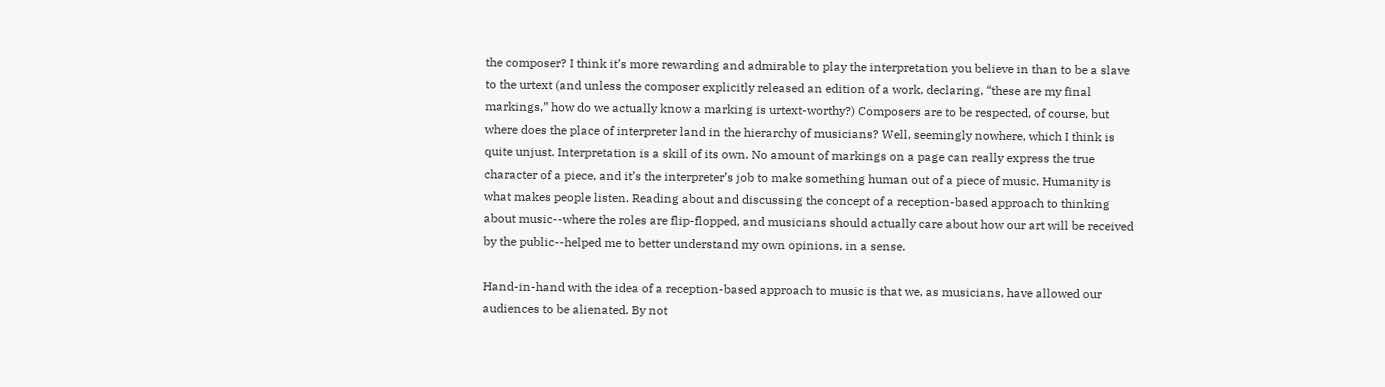the composer? I think it’s more rewarding and admirable to play the interpretation you believe in than to be a slave to the urtext (and unless the composer explicitly released an edition of a work, declaring, “these are my final markings,” how do we actually know a marking is urtext-worthy?) Composers are to be respected, of course, but where does the place of interpreter land in the hierarchy of musicians? Well, seemingly nowhere, which I think is quite unjust. Interpretation is a skill of its own. No amount of markings on a page can really express the true character of a piece, and it’s the interpreter’s job to make something human out of a piece of music. Humanity is what makes people listen. Reading about and discussing the concept of a reception-based approach to thinking about music--where the roles are flip-flopped, and musicians should actually care about how our art will be received by the public--helped me to better understand my own opinions, in a sense.

Hand-in-hand with the idea of a reception-based approach to music is that we, as musicians, have allowed our audiences to be alienated. By not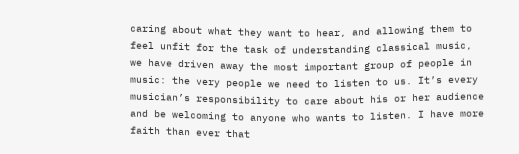caring about what they want to hear, and allowing them to feel unfit for the task of understanding classical music, we have driven away the most important group of people in music: the very people we need to listen to us. It’s every musician’s responsibility to care about his or her audience and be welcoming to anyone who wants to listen. I have more faith than ever that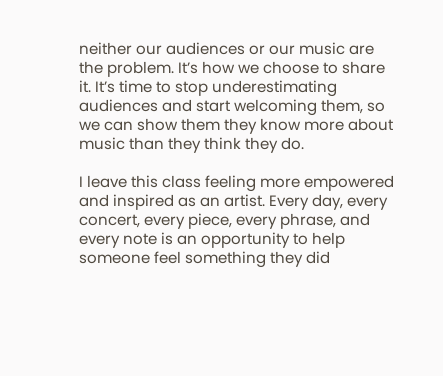neither our audiences or our music are the problem. It’s how we choose to share it. It’s time to stop underestimating audiences and start welcoming them, so we can show them they know more about music than they think they do.

I leave this class feeling more empowered and inspired as an artist. Every day, every concert, every piece, every phrase, and every note is an opportunity to help someone feel something they did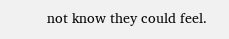not know they could feel.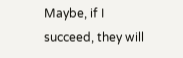Maybe, if I succeed, they will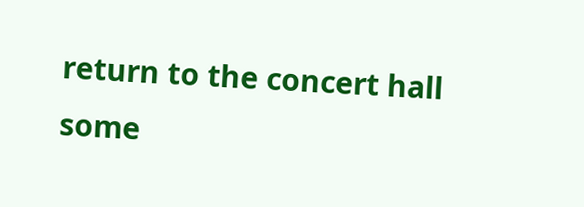return to the concert hall some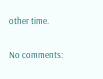other time.

No comments: